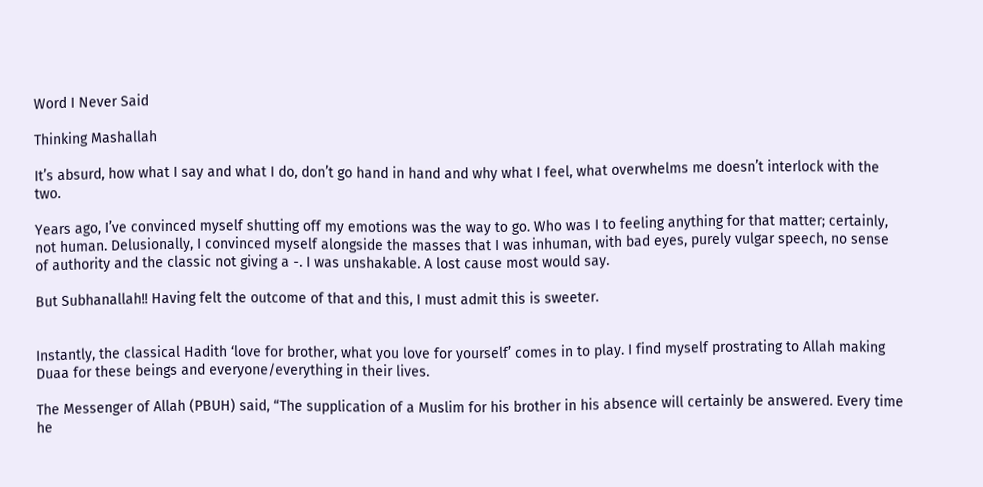Word I Never Said

Thinking Mashallah

It’s absurd, how what I say and what I do, don’t go hand in hand and why what I feel, what overwhelms me doesn’t interlock with the two.

Years ago, I’ve convinced myself shutting off my emotions was the way to go. Who was I to feeling anything for that matter; certainly, not human. Delusionally, I convinced myself alongside the masses that I was inhuman, with bad eyes, purely vulgar speech, no sense of authority and the classic not giving a -. I was unshakable. A lost cause most would say.

But Subhanallah!! Having felt the outcome of that and this, I must admit this is sweeter.


Instantly, the classical Hadith ‘love for brother, what you love for yourself’ comes in to play. I find myself prostrating to Allah making Duaa for these beings and everyone/everything in their lives.

The Messenger of Allah (PBUH) said, “The supplication of a Muslim for his brother in his absence will certainly be answered. Every time he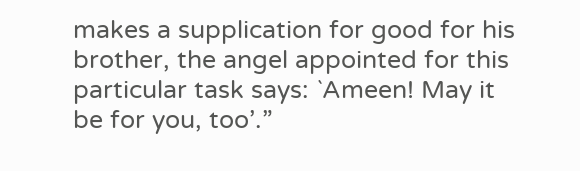makes a supplication for good for his brother, the angel appointed for this particular task says: `Ameen! May it be for you, too’.”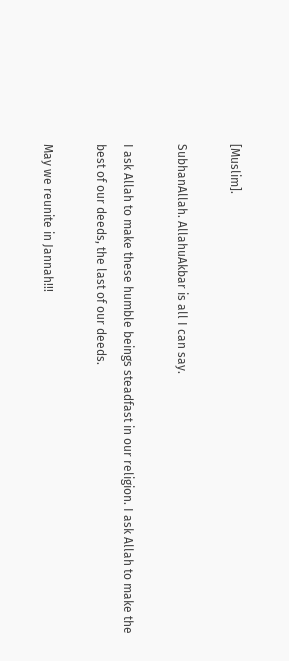[Muslim].

SubhanAllah. AllahuAkbar is all I can say.

I ask Allah to make these humble beings steadfast in our religion. I ask Allah to make the best of our deeds, the last of our deeds.

May we reunite in Jannah!!!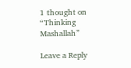1 thought on “Thinking Mashallah”

Leave a Reply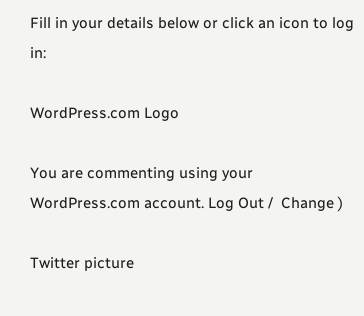Fill in your details below or click an icon to log in:

WordPress.com Logo

You are commenting using your WordPress.com account. Log Out /  Change )

Twitter picture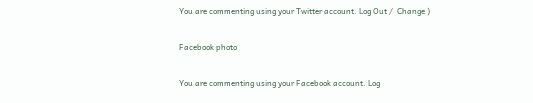You are commenting using your Twitter account. Log Out /  Change )

Facebook photo

You are commenting using your Facebook account. Log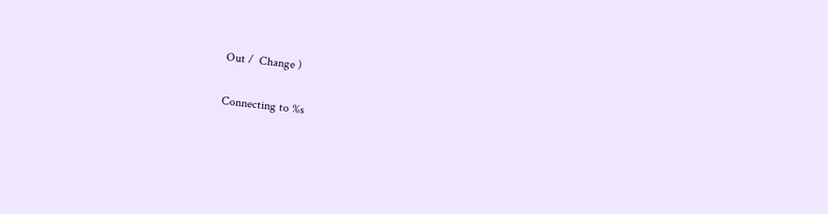Out /  Change )

Connecting to %s